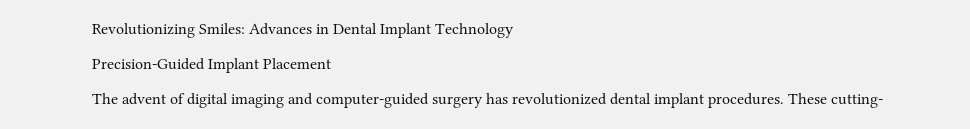Revolutionizing Smiles: Advances in Dental Implant Technology

Precision-Guided Implant Placement

The advent of digital imaging and computer-guided surgery has revolutionized dental implant procedures. These cutting-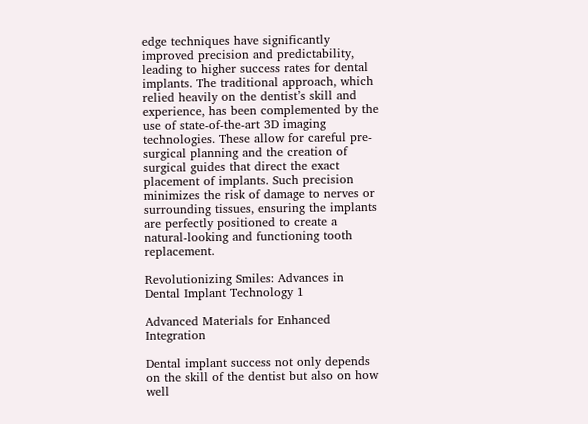edge techniques have significantly improved precision and predictability, leading to higher success rates for dental implants. The traditional approach, which relied heavily on the dentist’s skill and experience, has been complemented by the use of state-of-the-art 3D imaging technologies. These allow for careful pre-surgical planning and the creation of surgical guides that direct the exact placement of implants. Such precision minimizes the risk of damage to nerves or surrounding tissues, ensuring the implants are perfectly positioned to create a natural-looking and functioning tooth replacement.

Revolutionizing Smiles: Advances in Dental Implant Technology 1

Advanced Materials for Enhanced Integration

Dental implant success not only depends on the skill of the dentist but also on how well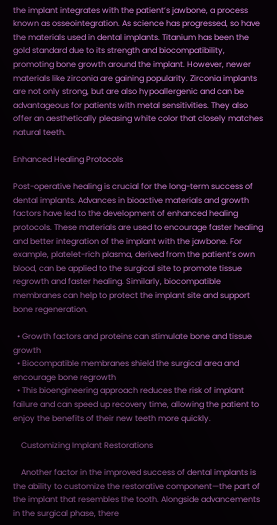the implant integrates with the patient’s jawbone, a process known as osseointegration. As science has progressed, so have the materials used in dental implants. Titanium has been the gold standard due to its strength and biocompatibility, promoting bone growth around the implant. However, newer materials like zirconia are gaining popularity. Zirconia implants are not only strong, but are also hypoallergenic and can be advantageous for patients with metal sensitivities. They also offer an aesthetically pleasing white color that closely matches natural teeth.

Enhanced Healing Protocols

Post-operative healing is crucial for the long-term success of dental implants. Advances in bioactive materials and growth factors have led to the development of enhanced healing protocols. These materials are used to encourage faster healing and better integration of the implant with the jawbone. For example, platelet-rich plasma, derived from the patient’s own blood, can be applied to the surgical site to promote tissue regrowth and faster healing. Similarly, biocompatible membranes can help to protect the implant site and support bone regeneration.

  • Growth factors and proteins can stimulate bone and tissue growth
  • Biocompatible membranes shield the surgical area and encourage bone regrowth
  • This bioengineering approach reduces the risk of implant failure and can speed up recovery time, allowing the patient to enjoy the benefits of their new teeth more quickly.

    Customizing Implant Restorations

    Another factor in the improved success of dental implants is the ability to customize the restorative component—the part of the implant that resembles the tooth. Alongside advancements in the surgical phase, there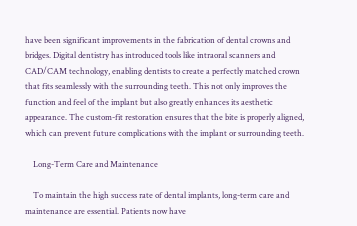have been significant improvements in the fabrication of dental crowns and bridges. Digital dentistry has introduced tools like intraoral scanners and CAD/CAM technology, enabling dentists to create a perfectly matched crown that fits seamlessly with the surrounding teeth. This not only improves the function and feel of the implant but also greatly enhances its aesthetic appearance. The custom-fit restoration ensures that the bite is properly aligned, which can prevent future complications with the implant or surrounding teeth.

    Long-Term Care and Maintenance

    To maintain the high success rate of dental implants, long-term care and maintenance are essential. Patients now have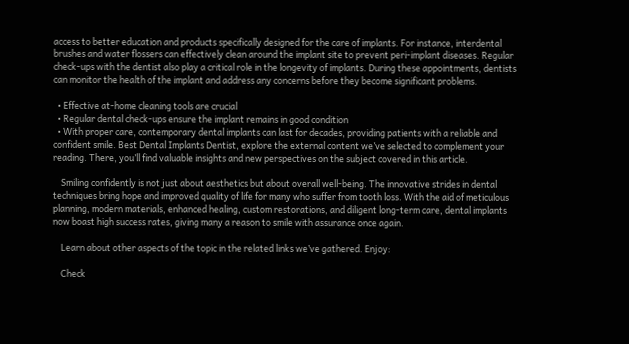access to better education and products specifically designed for the care of implants. For instance, interdental brushes and water flossers can effectively clean around the implant site to prevent peri-implant diseases. Regular check-ups with the dentist also play a critical role in the longevity of implants. During these appointments, dentists can monitor the health of the implant and address any concerns before they become significant problems.

  • Effective at-home cleaning tools are crucial
  • Regular dental check-ups ensure the implant remains in good condition
  • With proper care, contemporary dental implants can last for decades, providing patients with a reliable and confident smile. Best Dental Implants Dentist, explore the external content we’ve selected to complement your reading. There, you’ll find valuable insights and new perspectives on the subject covered in this article.

    Smiling confidently is not just about aesthetics but about overall well-being. The innovative strides in dental techniques bring hope and improved quality of life for many who suffer from tooth loss. With the aid of meticulous planning, modern materials, enhanced healing, custom restorations, and diligent long-term care, dental implants now boast high success rates, giving many a reason to smile with assurance once again.

    Learn about other aspects of the topic in the related links we’ve gathered. Enjoy:

    Check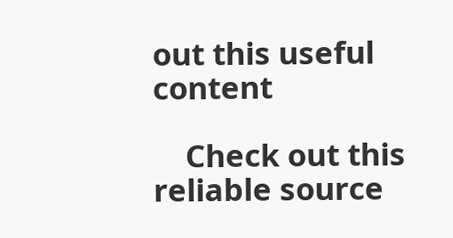out this useful content

    Check out this reliable source